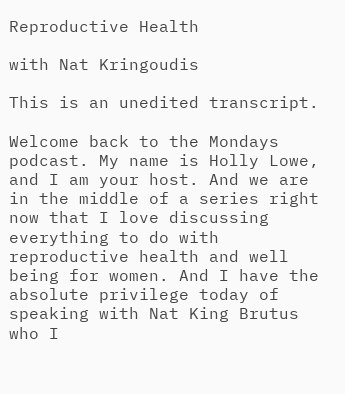Reproductive Health

with Nat Kringoudis

This is an unedited transcript.

Welcome back to the Mondays podcast. My name is Holly Lowe, and I am your host. And we are in the middle of a series right now that I love discussing everything to do with reproductive health and well being for women. And I have the absolute privilege today of speaking with Nat King Brutus who I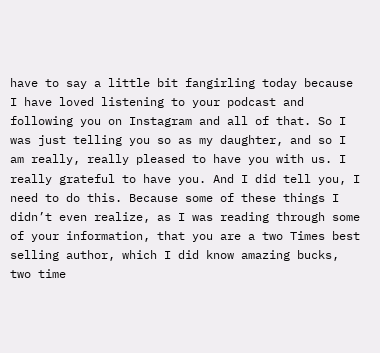have to say a little bit fangirling today because I have loved listening to your podcast and following you on Instagram and all of that. So I was just telling you so as my daughter, and so I am really, really pleased to have you with us. I really grateful to have you. And I did tell you, I need to do this. Because some of these things I didn’t even realize, as I was reading through some of your information, that you are a two Times best selling author, which I did know amazing bucks, two time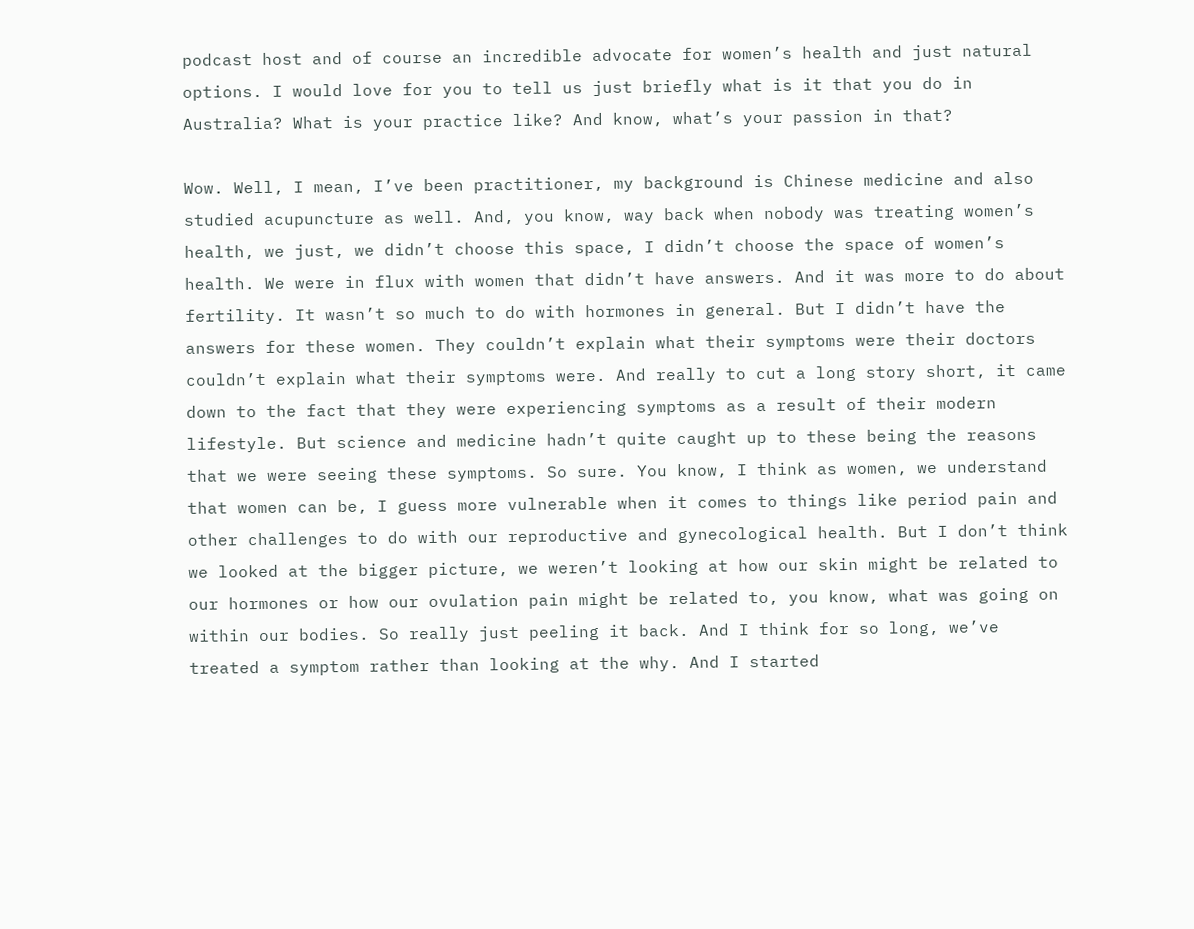podcast host and of course an incredible advocate for women’s health and just natural options. I would love for you to tell us just briefly what is it that you do in Australia? What is your practice like? And know, what’s your passion in that?

Wow. Well, I mean, I’ve been practitioner, my background is Chinese medicine and also studied acupuncture as well. And, you know, way back when nobody was treating women’s health, we just, we didn’t choose this space, I didn’t choose the space of women’s health. We were in flux with women that didn’t have answers. And it was more to do about fertility. It wasn’t so much to do with hormones in general. But I didn’t have the answers for these women. They couldn’t explain what their symptoms were their doctors couldn’t explain what their symptoms were. And really to cut a long story short, it came down to the fact that they were experiencing symptoms as a result of their modern lifestyle. But science and medicine hadn’t quite caught up to these being the reasons that we were seeing these symptoms. So sure. You know, I think as women, we understand that women can be, I guess more vulnerable when it comes to things like period pain and other challenges to do with our reproductive and gynecological health. But I don’t think we looked at the bigger picture, we weren’t looking at how our skin might be related to our hormones or how our ovulation pain might be related to, you know, what was going on within our bodies. So really just peeling it back. And I think for so long, we’ve treated a symptom rather than looking at the why. And I started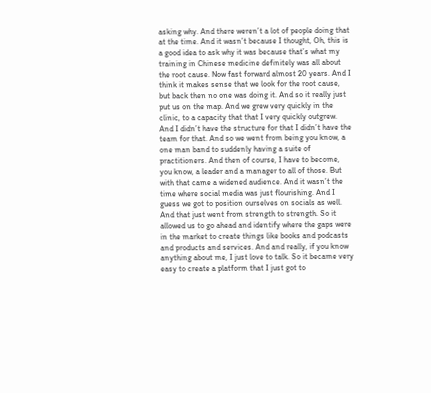asking why. And there weren’t a lot of people doing that at the time. And it wasn’t because I thought, Oh, this is a good idea to ask why it was because that’s what my training in Chinese medicine definitely was all about the root cause. Now fast forward almost 20 years. And I think it makes sense that we look for the root cause, but back then no one was doing it. And so it really just put us on the map. And we grew very quickly in the clinic, to a capacity that that I very quickly outgrew. And I didn’t have the structure for that I didn’t have the team for that. And so we went from being you know, a one man band to suddenly having a suite of practitioners. And then of course, I have to become, you know, a leader and a manager to all of those. But with that came a widened audience. And it wasn’t the time where social media was just flourishing. And I guess we got to position ourselves on socials as well. And that just went from strength to strength. So it allowed us to go ahead and identify where the gaps were in the market to create things like books and podcasts and products and services. And and really, if you know anything about me, I just love to talk. So it became very easy to create a platform that I just got to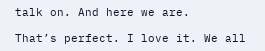talk on. And here we are.

That’s perfect. I love it. We all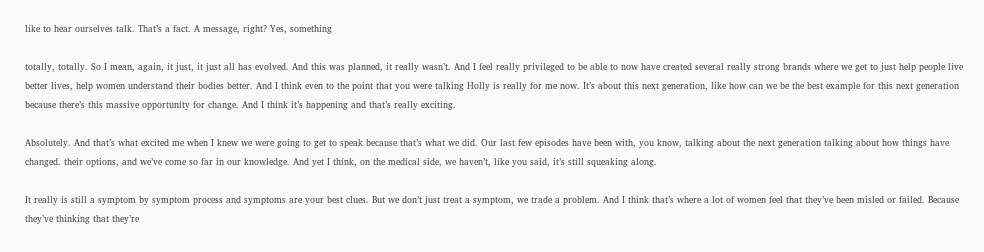like to hear ourselves talk. That’s a fact. A message, right? Yes, something

totally, totally. So I mean, again, it just, it just all has evolved. And this was planned, it really wasn’t. And I feel really privileged to be able to now have created several really strong brands where we get to just help people live better lives, help women understand their bodies better. And I think even to the point that you were talking Holly is really for me now. It’s about this next generation, like how can we be the best example for this next generation because there’s this massive opportunity for change. And I think it’s happening and that’s really exciting.

Absolutely. And that’s what excited me when I knew we were going to get to speak because that’s what we did. Our last few episodes have been with, you know, talking about the next generation talking about how things have changed. their options, and we’ve come so far in our knowledge. And yet I think, on the medical side, we haven’t, like you said, it’s still squeaking along.

It really is still a symptom by symptom process and symptoms are your best clues. But we don’t just treat a symptom, we trade a problem. And I think that’s where a lot of women feel that they’ve been misled or failed. Because they’ve thinking that they’re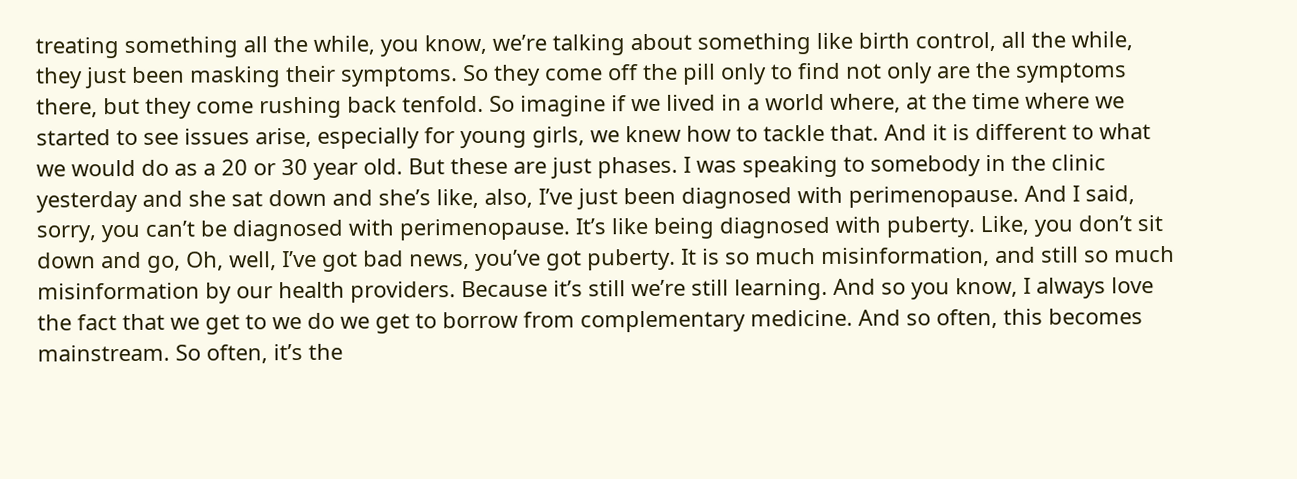treating something all the while, you know, we’re talking about something like birth control, all the while, they just been masking their symptoms. So they come off the pill only to find not only are the symptoms there, but they come rushing back tenfold. So imagine if we lived in a world where, at the time where we started to see issues arise, especially for young girls, we knew how to tackle that. And it is different to what we would do as a 20 or 30 year old. But these are just phases. I was speaking to somebody in the clinic yesterday and she sat down and she’s like, also, I’ve just been diagnosed with perimenopause. And I said, sorry, you can’t be diagnosed with perimenopause. It’s like being diagnosed with puberty. Like, you don’t sit down and go, Oh, well, I’ve got bad news, you’ve got puberty. It is so much misinformation, and still so much misinformation by our health providers. Because it’s still we’re still learning. And so you know, I always love the fact that we get to we do we get to borrow from complementary medicine. And so often, this becomes mainstream. So often, it’s the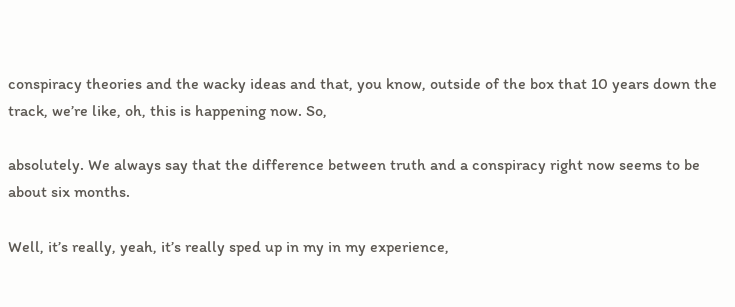conspiracy theories and the wacky ideas and that, you know, outside of the box that 10 years down the track, we’re like, oh, this is happening now. So,

absolutely. We always say that the difference between truth and a conspiracy right now seems to be about six months.

Well, it’s really, yeah, it’s really sped up in my in my experience,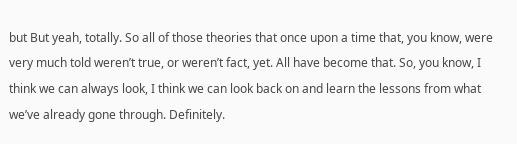but But yeah, totally. So all of those theories that once upon a time that, you know, were very much told weren’t true, or weren’t fact, yet. All have become that. So, you know, I think we can always look, I think we can look back on and learn the lessons from what we’ve already gone through. Definitely.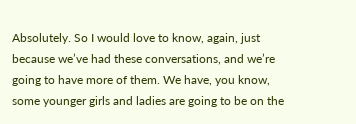Absolutely. So I would love to know, again, just because we’ve had these conversations, and we’re going to have more of them. We have, you know, some younger girls and ladies are going to be on the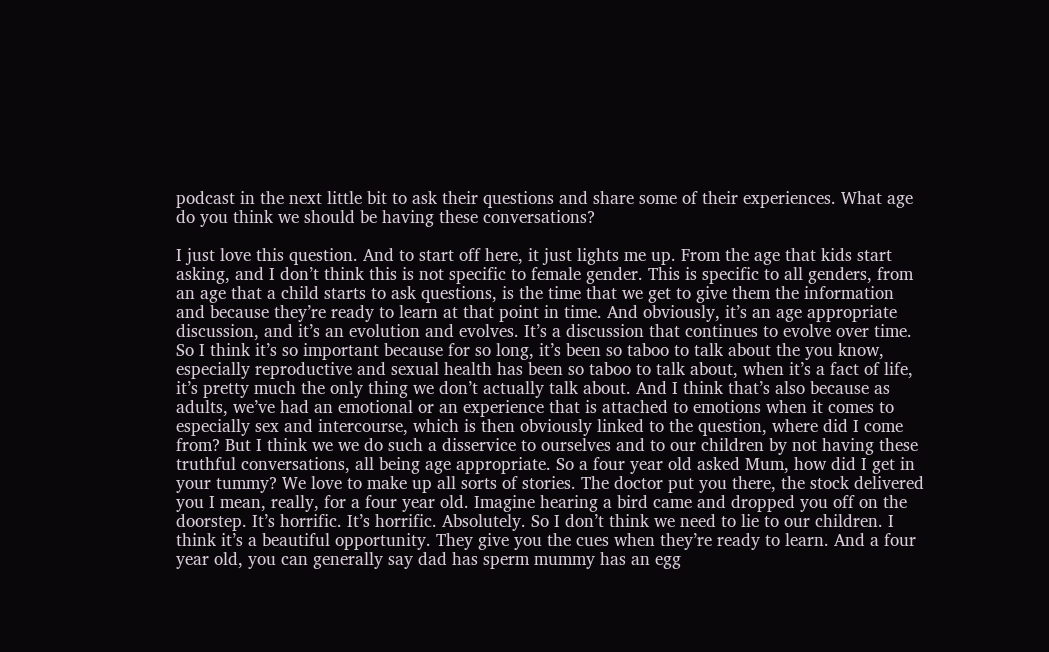podcast in the next little bit to ask their questions and share some of their experiences. What age do you think we should be having these conversations?

I just love this question. And to start off here, it just lights me up. From the age that kids start asking, and I don’t think this is not specific to female gender. This is specific to all genders, from an age that a child starts to ask questions, is the time that we get to give them the information and because they’re ready to learn at that point in time. And obviously, it’s an age appropriate discussion, and it’s an evolution and evolves. It’s a discussion that continues to evolve over time. So I think it’s so important because for so long, it’s been so taboo to talk about the you know, especially reproductive and sexual health has been so taboo to talk about, when it’s a fact of life, it’s pretty much the only thing we don’t actually talk about. And I think that’s also because as adults, we’ve had an emotional or an experience that is attached to emotions when it comes to especially sex and intercourse, which is then obviously linked to the question, where did I come from? But I think we we do such a disservice to ourselves and to our children by not having these truthful conversations, all being age appropriate. So a four year old asked Mum, how did I get in your tummy? We love to make up all sorts of stories. The doctor put you there, the stock delivered you I mean, really, for a four year old. Imagine hearing a bird came and dropped you off on the doorstep. It’s horrific. It’s horrific. Absolutely. So I don’t think we need to lie to our children. I think it’s a beautiful opportunity. They give you the cues when they’re ready to learn. And a four year old, you can generally say dad has sperm mummy has an egg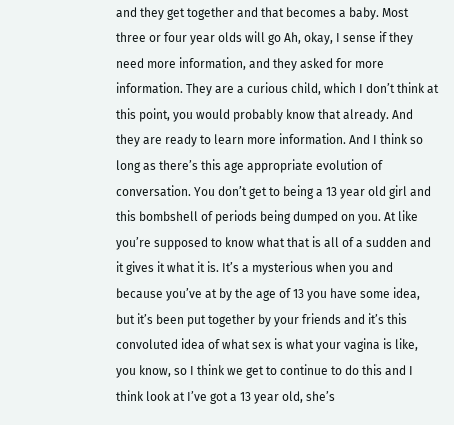and they get together and that becomes a baby. Most three or four year olds will go Ah, okay, I sense if they need more information, and they asked for more information. They are a curious child, which I don’t think at this point, you would probably know that already. And they are ready to learn more information. And I think so long as there’s this age appropriate evolution of conversation. You don’t get to being a 13 year old girl and this bombshell of periods being dumped on you. At like you’re supposed to know what that is all of a sudden and it gives it what it is. It’s a mysterious when you and because you’ve at by the age of 13 you have some idea, but it’s been put together by your friends and it’s this convoluted idea of what sex is what your vagina is like, you know, so I think we get to continue to do this and I think look at I’ve got a 13 year old, she’s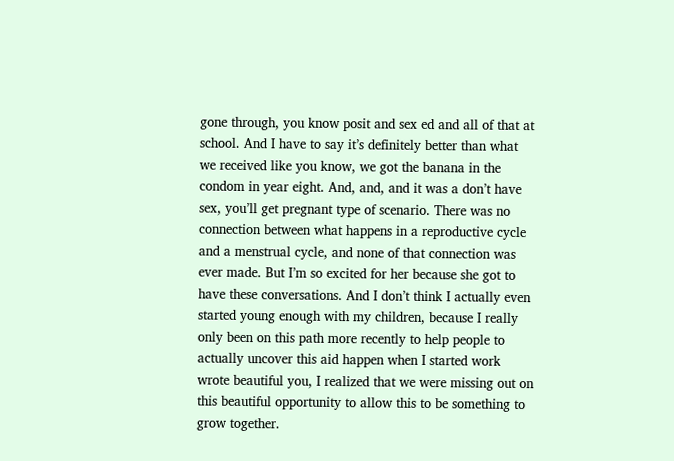gone through, you know posit and sex ed and all of that at school. And I have to say it’s definitely better than what we received like you know, we got the banana in the condom in year eight. And, and, and it was a don’t have sex, you’ll get pregnant type of scenario. There was no connection between what happens in a reproductive cycle and a menstrual cycle, and none of that connection was ever made. But I’m so excited for her because she got to have these conversations. And I don’t think I actually even started young enough with my children, because I really only been on this path more recently to help people to actually uncover this aid happen when I started work wrote beautiful you, I realized that we were missing out on this beautiful opportunity to allow this to be something to grow together.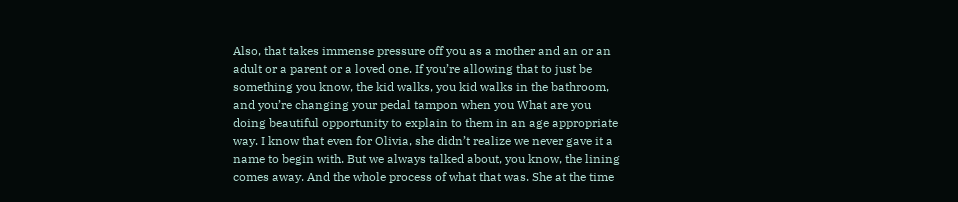Also, that takes immense pressure off you as a mother and an or an adult or a parent or a loved one. If you’re allowing that to just be something you know, the kid walks, you kid walks in the bathroom, and you’re changing your pedal tampon when you What are you doing beautiful opportunity to explain to them in an age appropriate way. I know that even for Olivia, she didn’t realize we never gave it a name to begin with. But we always talked about, you know, the lining comes away. And the whole process of what that was. She at the time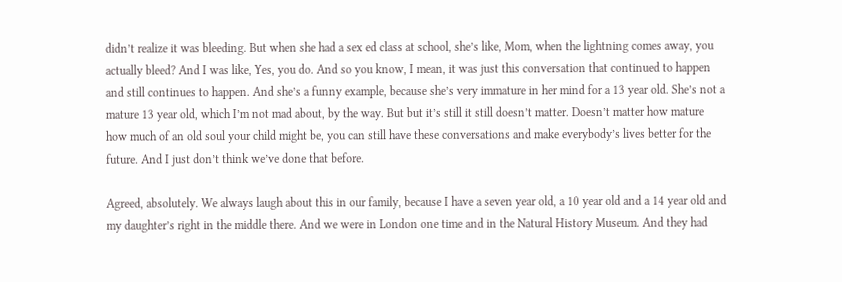didn’t realize it was bleeding. But when she had a sex ed class at school, she’s like, Mom, when the lightning comes away, you actually bleed? And I was like, Yes, you do. And so you know, I mean, it was just this conversation that continued to happen and still continues to happen. And she’s a funny example, because she’s very immature in her mind for a 13 year old. She’s not a mature 13 year old, which I’m not mad about, by the way. But but it’s still it still doesn’t matter. Doesn’t matter how mature how much of an old soul your child might be, you can still have these conversations and make everybody’s lives better for the future. And I just don’t think we’ve done that before.

Agreed, absolutely. We always laugh about this in our family, because I have a seven year old, a 10 year old and a 14 year old and my daughter’s right in the middle there. And we were in London one time and in the Natural History Museum. And they had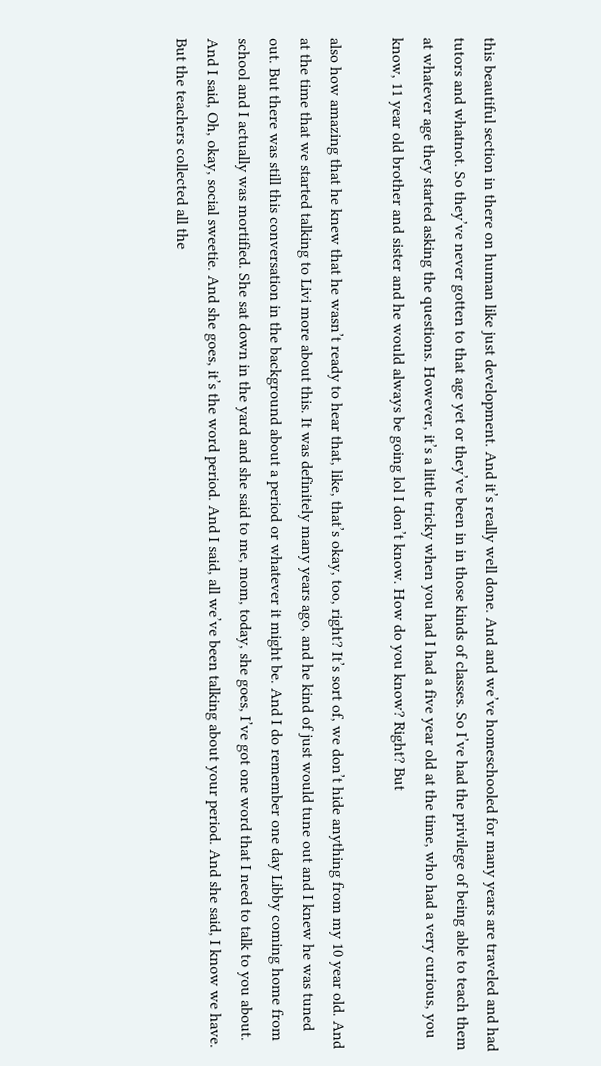this beautiful section in there on human like just development. And it’s really well done. And and we’ve homeschooled for many years are traveled and had tutors and whatnot. So they’ve never gotten to that age yet or they’ve been in in those kinds of classes. So I’ve had the privilege of being able to teach them at whatever age they started asking the questions. However, it’s a little tricky when you had I had a five year old at the time, who had a very curious, you know, 11 year old brother and sister and he would always be going lol I don’t know. How do you know? Right? But

also how amazing that he knew that he wasn’t ready to hear that, like, that’s okay, too, right? It’s sort of, we don’t hide anything from my 10 year old. And at the time that we started talking to Livi more about this. It was definitely many years ago, and he kind of just would tune out and I knew he was tuned out. But there was still this conversation in the background about a period or whatever it might be. And I do remember one day Libby coming home from school and I actually was mortified. She sat down in the yard and she said to me, mom, today, she goes, I’ve got one word that I need to talk to you about. And I said, Oh, okay, social sweetie. And she goes, it’s the word period. And I said, all we’ve been talking about your period. And she said, I know we have. But the teachers collected all the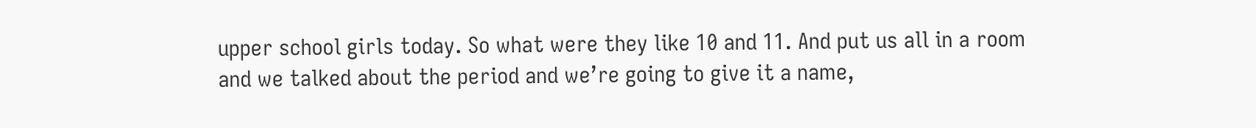upper school girls today. So what were they like 10 and 11. And put us all in a room and we talked about the period and we’re going to give it a name,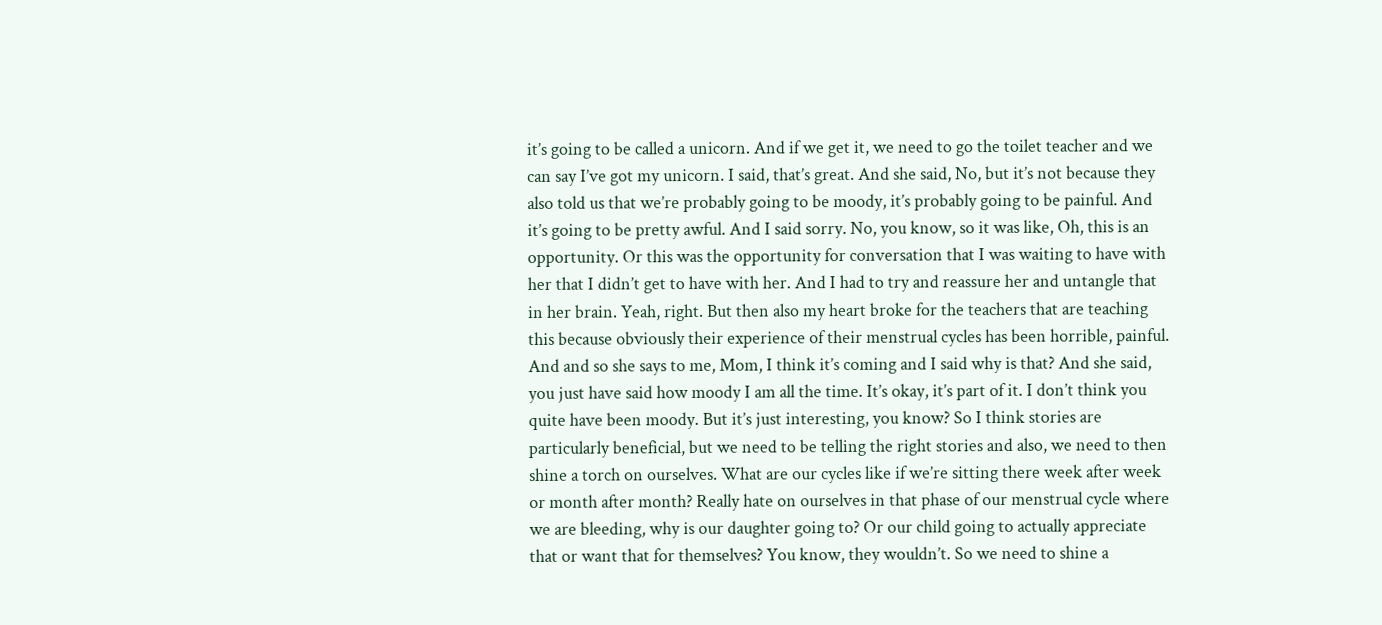it’s going to be called a unicorn. And if we get it, we need to go the toilet teacher and we can say I’ve got my unicorn. I said, that’s great. And she said, No, but it’s not because they also told us that we’re probably going to be moody, it’s probably going to be painful. And it’s going to be pretty awful. And I said sorry. No, you know, so it was like, Oh, this is an opportunity. Or this was the opportunity for conversation that I was waiting to have with her that I didn’t get to have with her. And I had to try and reassure her and untangle that in her brain. Yeah, right. But then also my heart broke for the teachers that are teaching this because obviously their experience of their menstrual cycles has been horrible, painful. And and so she says to me, Mom, I think it’s coming and I said why is that? And she said, you just have said how moody I am all the time. It’s okay, it’s part of it. I don’t think you quite have been moody. But it’s just interesting, you know? So I think stories are particularly beneficial, but we need to be telling the right stories and also, we need to then shine a torch on ourselves. What are our cycles like if we’re sitting there week after week or month after month? Really hate on ourselves in that phase of our menstrual cycle where we are bleeding, why is our daughter going to? Or our child going to actually appreciate that or want that for themselves? You know, they wouldn’t. So we need to shine a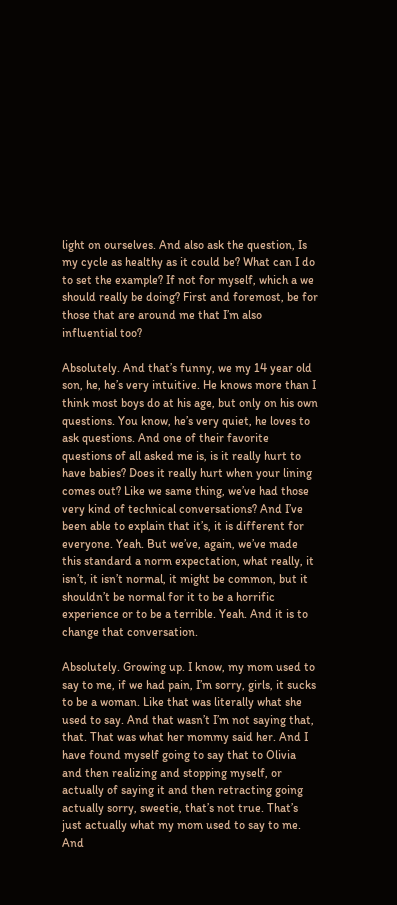light on ourselves. And also ask the question, Is my cycle as healthy as it could be? What can I do to set the example? If not for myself, which a we should really be doing? First and foremost, be for those that are around me that I’m also influential too?

Absolutely. And that’s funny, we my 14 year old son, he, he’s very intuitive. He knows more than I think most boys do at his age, but only on his own questions. You know, he’s very quiet, he loves to ask questions. And one of their favorite questions of all asked me is, is it really hurt to have babies? Does it really hurt when your lining comes out? Like we same thing, we’ve had those very kind of technical conversations? And I’ve been able to explain that it’s, it is different for everyone. Yeah. But we’ve, again, we’ve made this standard a norm expectation, what really, it isn’t, it isn’t normal, it might be common, but it shouldn’t be normal for it to be a horrific experience or to be a terrible. Yeah. And it is to change that conversation.

Absolutely. Growing up. I know, my mom used to say to me, if we had pain, I’m sorry, girls, it sucks to be a woman. Like that was literally what she used to say. And that wasn’t I’m not saying that, that. That was what her mommy said her. And I have found myself going to say that to Olivia and then realizing and stopping myself, or actually of saying it and then retracting going actually sorry, sweetie, that’s not true. That’s just actually what my mom used to say to me. And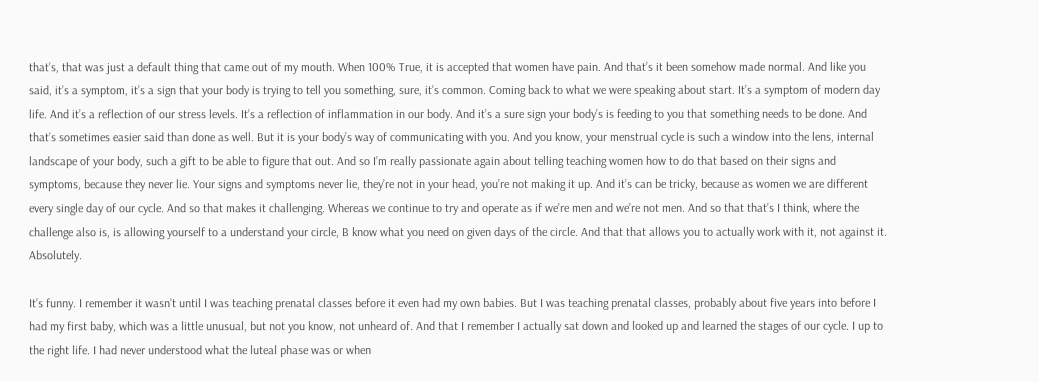that’s, that was just a default thing that came out of my mouth. When 100% True, it is accepted that women have pain. And that’s it been somehow made normal. And like you said, it’s a symptom, it’s a sign that your body is trying to tell you something, sure, it’s common. Coming back to what we were speaking about start. It’s a symptom of modern day life. And it’s a reflection of our stress levels. It’s a reflection of inflammation in our body. And it’s a sure sign your body’s is feeding to you that something needs to be done. And that’s sometimes easier said than done as well. But it is your body’s way of communicating with you. And you know, your menstrual cycle is such a window into the lens, internal landscape of your body, such a gift to be able to figure that out. And so I’m really passionate again about telling teaching women how to do that based on their signs and symptoms, because they never lie. Your signs and symptoms never lie, they’re not in your head, you’re not making it up. And it’s can be tricky, because as women we are different every single day of our cycle. And so that makes it challenging. Whereas we continue to try and operate as if we’re men and we’re not men. And so that that’s I think, where the challenge also is, is allowing yourself to a understand your circle, B know what you need on given days of the circle. And that that allows you to actually work with it, not against it. Absolutely.

It’s funny. I remember it wasn’t until I was teaching prenatal classes before it even had my own babies. But I was teaching prenatal classes, probably about five years into before I had my first baby, which was a little unusual, but not you know, not unheard of. And that I remember I actually sat down and looked up and learned the stages of our cycle. I up to the right life. I had never understood what the luteal phase was or when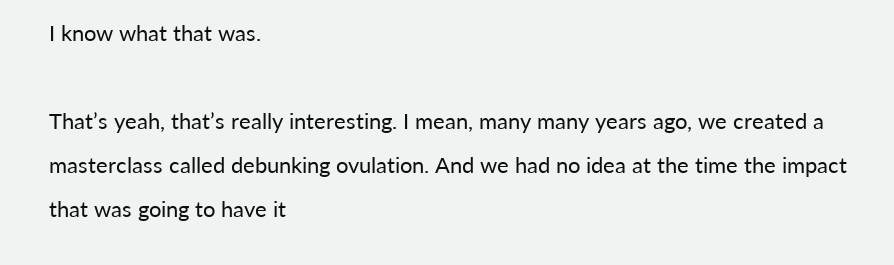I know what that was.

That’s yeah, that’s really interesting. I mean, many many years ago, we created a masterclass called debunking ovulation. And we had no idea at the time the impact that was going to have it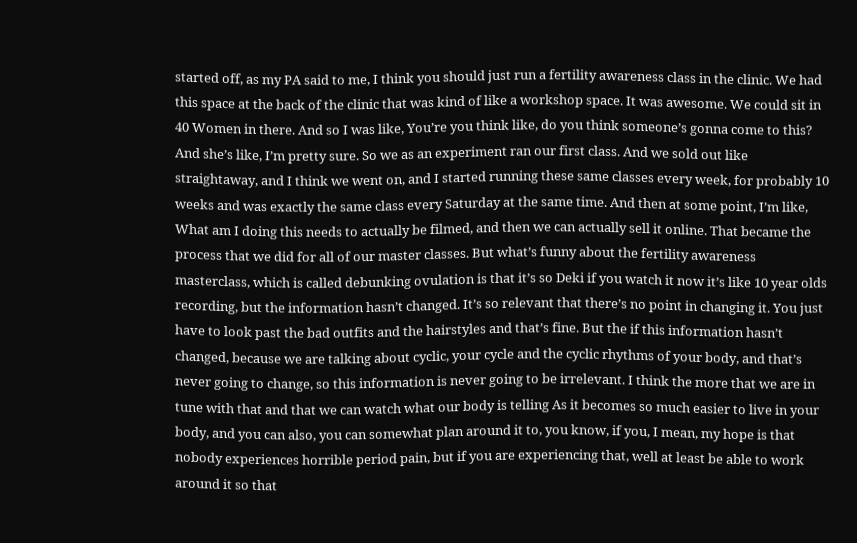started off, as my PA said to me, I think you should just run a fertility awareness class in the clinic. We had this space at the back of the clinic that was kind of like a workshop space. It was awesome. We could sit in 40 Women in there. And so I was like, You’re you think like, do you think someone’s gonna come to this? And she’s like, I’m pretty sure. So we as an experiment ran our first class. And we sold out like straightaway, and I think we went on, and I started running these same classes every week, for probably 10 weeks and was exactly the same class every Saturday at the same time. And then at some point, I’m like, What am I doing this needs to actually be filmed, and then we can actually sell it online. That became the process that we did for all of our master classes. But what’s funny about the fertility awareness masterclass, which is called debunking ovulation is that it’s so Deki if you watch it now it’s like 10 year olds recording, but the information hasn’t changed. It’s so relevant that there’s no point in changing it. You just have to look past the bad outfits and the hairstyles and that’s fine. But the if this information hasn’t changed, because we are talking about cyclic, your cycle and the cyclic rhythms of your body, and that’s never going to change, so this information is never going to be irrelevant. I think the more that we are in tune with that and that we can watch what our body is telling As it becomes so much easier to live in your body, and you can also, you can somewhat plan around it to, you know, if you, I mean, my hope is that nobody experiences horrible period pain, but if you are experiencing that, well at least be able to work around it so that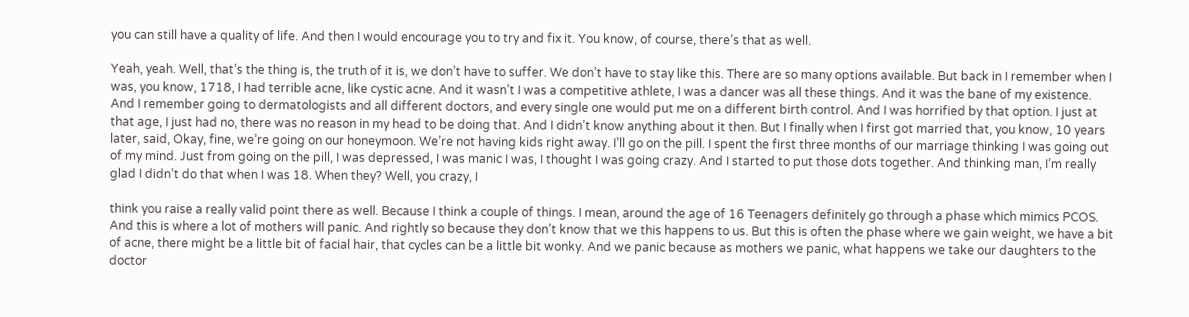you can still have a quality of life. And then I would encourage you to try and fix it. You know, of course, there’s that as well.

Yeah, yeah. Well, that’s the thing is, the truth of it is, we don’t have to suffer. We don’t have to stay like this. There are so many options available. But back in I remember when I was, you know, 1718, I had terrible acne, like cystic acne. And it wasn’t I was a competitive athlete, I was a dancer was all these things. And it was the bane of my existence. And I remember going to dermatologists and all different doctors, and every single one would put me on a different birth control. And I was horrified by that option. I just at that age, I just had no, there was no reason in my head to be doing that. And I didn’t know anything about it then. But I finally when I first got married that, you know, 10 years later, said, Okay, fine, we’re going on our honeymoon. We’re not having kids right away. I’ll go on the pill. I spent the first three months of our marriage thinking I was going out of my mind. Just from going on the pill, I was depressed, I was manic I was, I thought I was going crazy. And I started to put those dots together. And thinking man, I’m really glad I didn’t do that when I was 18. When they? Well, you crazy, I

think you raise a really valid point there as well. Because I think a couple of things. I mean, around the age of 16 Teenagers definitely go through a phase which mimics PCOS. And this is where a lot of mothers will panic. And rightly so because they don’t know that we this happens to us. But this is often the phase where we gain weight, we have a bit of acne, there might be a little bit of facial hair, that cycles can be a little bit wonky. And we panic because as mothers we panic, what happens we take our daughters to the doctor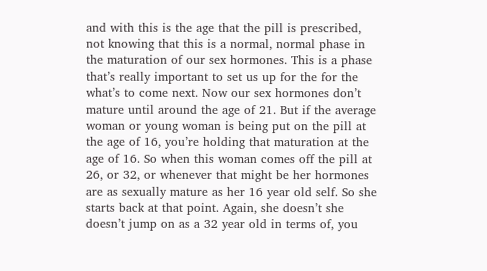and with this is the age that the pill is prescribed, not knowing that this is a normal, normal phase in the maturation of our sex hormones. This is a phase that’s really important to set us up for the for the what’s to come next. Now our sex hormones don’t mature until around the age of 21. But if the average woman or young woman is being put on the pill at the age of 16, you’re holding that maturation at the age of 16. So when this woman comes off the pill at 26, or 32, or whenever that might be her hormones are as sexually mature as her 16 year old self. So she starts back at that point. Again, she doesn’t she doesn’t jump on as a 32 year old in terms of, you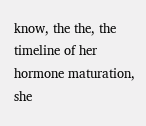know, the the, the timeline of her hormone maturation, she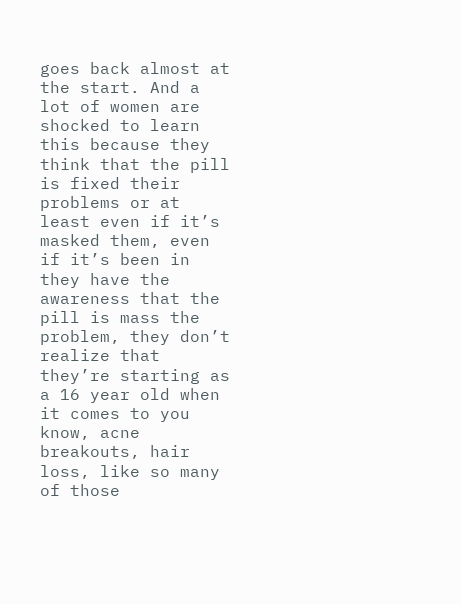goes back almost at the start. And a lot of women are shocked to learn this because they think that the pill is fixed their problems or at least even if it’s masked them, even if it’s been in they have the awareness that the pill is mass the problem, they don’t realize that they’re starting as a 16 year old when it comes to you know, acne breakouts, hair loss, like so many of those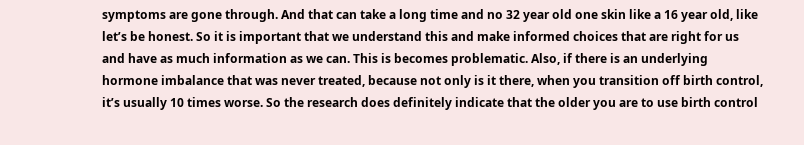symptoms are gone through. And that can take a long time and no 32 year old one skin like a 16 year old, like let’s be honest. So it is important that we understand this and make informed choices that are right for us and have as much information as we can. This is becomes problematic. Also, if there is an underlying hormone imbalance that was never treated, because not only is it there, when you transition off birth control, it’s usually 10 times worse. So the research does definitely indicate that the older you are to use birth control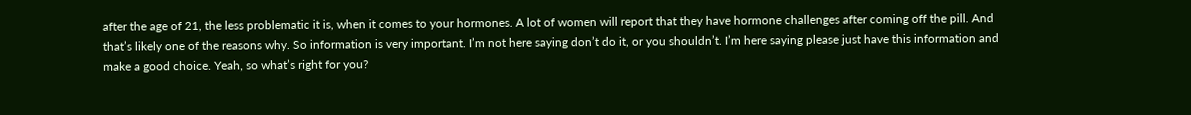after the age of 21, the less problematic it is, when it comes to your hormones. A lot of women will report that they have hormone challenges after coming off the pill. And that’s likely one of the reasons why. So information is very important. I’m not here saying don’t do it, or you shouldn’t. I’m here saying please just have this information and make a good choice. Yeah, so what’s right for you?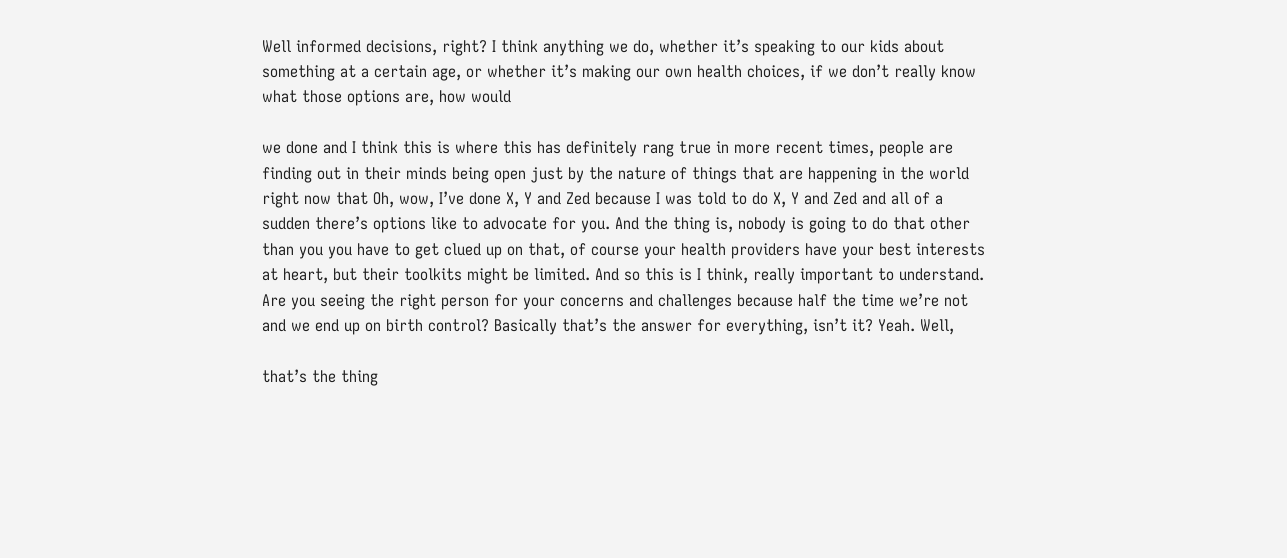Well informed decisions, right? I think anything we do, whether it’s speaking to our kids about something at a certain age, or whether it’s making our own health choices, if we don’t really know what those options are, how would

we done and I think this is where this has definitely rang true in more recent times, people are finding out in their minds being open just by the nature of things that are happening in the world right now that Oh, wow, I’ve done X, Y and Zed because I was told to do X, Y and Zed and all of a sudden there’s options like to advocate for you. And the thing is, nobody is going to do that other than you you have to get clued up on that, of course your health providers have your best interests at heart, but their toolkits might be limited. And so this is I think, really important to understand. Are you seeing the right person for your concerns and challenges because half the time we’re not and we end up on birth control? Basically that’s the answer for everything, isn’t it? Yeah. Well,

that’s the thing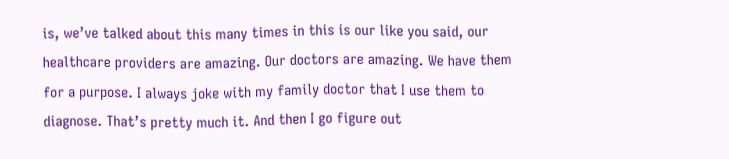is, we’ve talked about this many times in this is our like you said, our healthcare providers are amazing. Our doctors are amazing. We have them for a purpose. I always joke with my family doctor that I use them to diagnose. That’s pretty much it. And then I go figure out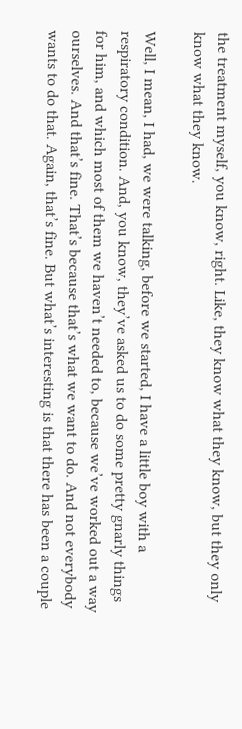the treatment myself, you know, right. Like, they know what they know, but they only know what they know.

Well, I mean, I had, we were talking, before we started, I have a little boy with a respiratory condition. And, you know, they’ve asked us to do some pretty gnarly things for him, and which most of them we haven’t needed to, because we’ve worked out a way ourselves. And that’s fine. That’s because that’s what we want to do. And not everybody wants to do that. Again, that’s fine. But what’s interesting is that there has been a couple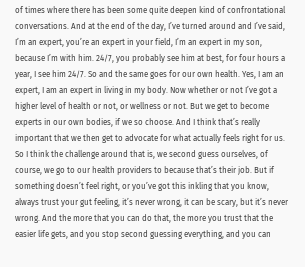of times where there has been some quite deepen kind of confrontational conversations. And at the end of the day, I’ve turned around and I’ve said, I’m an expert, you’re an expert in your field, I’m an expert in my son, because I’m with him. 24/7, you probably see him at best, for four hours a year, I see him 24/7. So and the same goes for our own health. Yes, I am an expert, I am an expert in living in my body. Now whether or not I’ve got a higher level of health or not, or wellness or not. But we get to become experts in our own bodies, if we so choose. And I think that’s really important that we then get to advocate for what actually feels right for us. So I think the challenge around that is, we second guess ourselves, of course, we go to our health providers to because that’s their job. But if something doesn’t feel right, or you’ve got this inkling that you know, always trust your gut feeling, it’s never wrong, it can be scary, but it’s never wrong. And the more that you can do that, the more you trust that the easier life gets, and you stop second guessing everything, and you can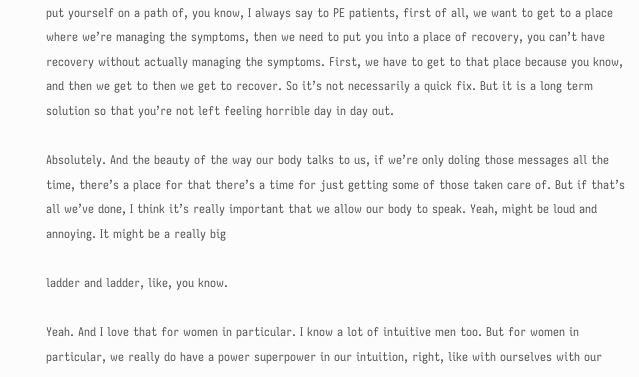put yourself on a path of, you know, I always say to PE patients, first of all, we want to get to a place where we’re managing the symptoms, then we need to put you into a place of recovery, you can’t have recovery without actually managing the symptoms. First, we have to get to that place because you know, and then we get to then we get to recover. So it’s not necessarily a quick fix. But it is a long term solution so that you’re not left feeling horrible day in day out.

Absolutely. And the beauty of the way our body talks to us, if we’re only doling those messages all the time, there’s a place for that there’s a time for just getting some of those taken care of. But if that’s all we’ve done, I think it’s really important that we allow our body to speak. Yeah, might be loud and annoying. It might be a really big

ladder and ladder, like, you know.

Yeah. And I love that for women in particular. I know a lot of intuitive men too. But for women in particular, we really do have a power superpower in our intuition, right, like with ourselves with our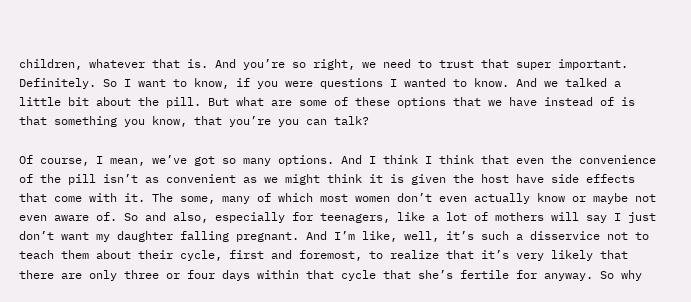children, whatever that is. And you’re so right, we need to trust that super important. Definitely. So I want to know, if you were questions I wanted to know. And we talked a little bit about the pill. But what are some of these options that we have instead of is that something you know, that you’re you can talk?

Of course, I mean, we’ve got so many options. And I think I think that even the convenience of the pill isn’t as convenient as we might think it is given the host have side effects that come with it. The some, many of which most women don’t even actually know or maybe not even aware of. So and also, especially for teenagers, like a lot of mothers will say I just don’t want my daughter falling pregnant. And I’m like, well, it’s such a disservice not to teach them about their cycle, first and foremost, to realize that it’s very likely that there are only three or four days within that cycle that she’s fertile for anyway. So why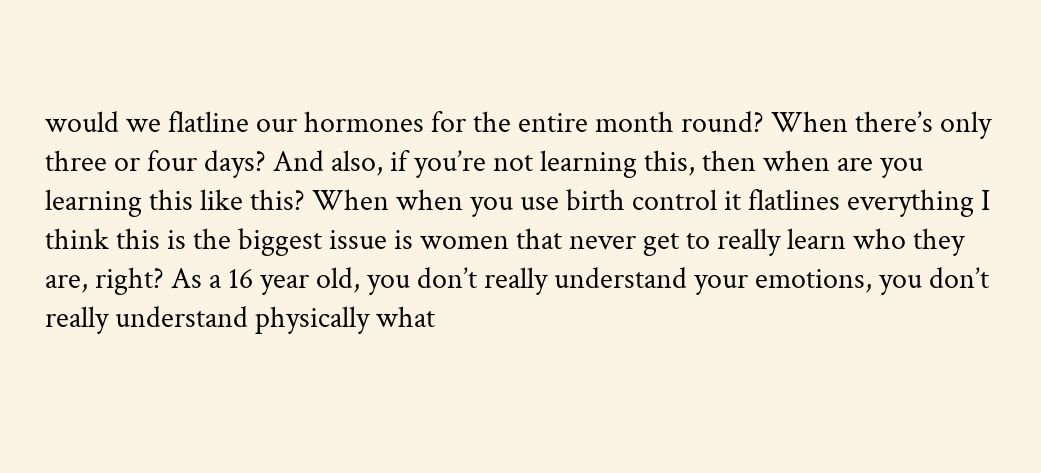would we flatline our hormones for the entire month round? When there’s only three or four days? And also, if you’re not learning this, then when are you learning this like this? When when you use birth control it flatlines everything I think this is the biggest issue is women that never get to really learn who they are, right? As a 16 year old, you don’t really understand your emotions, you don’t really understand physically what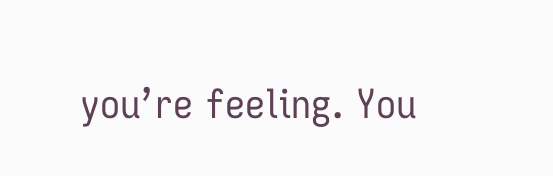you’re feeling. You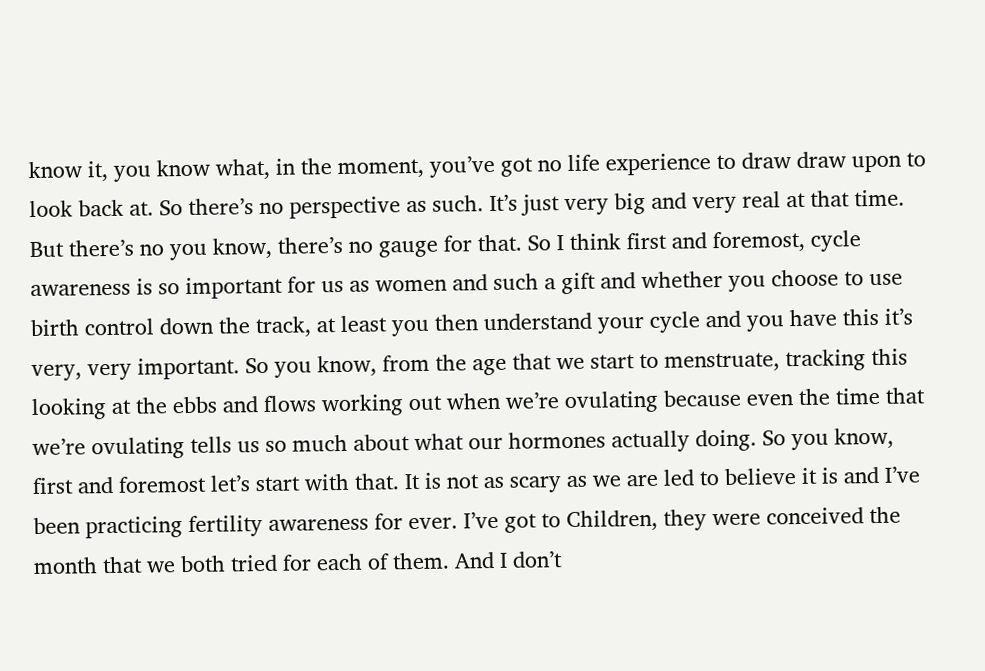know it, you know what, in the moment, you’ve got no life experience to draw draw upon to look back at. So there’s no perspective as such. It’s just very big and very real at that time. But there’s no you know, there’s no gauge for that. So I think first and foremost, cycle awareness is so important for us as women and such a gift and whether you choose to use birth control down the track, at least you then understand your cycle and you have this it’s very, very important. So you know, from the age that we start to menstruate, tracking this looking at the ebbs and flows working out when we’re ovulating because even the time that we’re ovulating tells us so much about what our hormones actually doing. So you know, first and foremost let’s start with that. It is not as scary as we are led to believe it is and I’ve been practicing fertility awareness for ever. I’ve got to Children, they were conceived the month that we both tried for each of them. And I don’t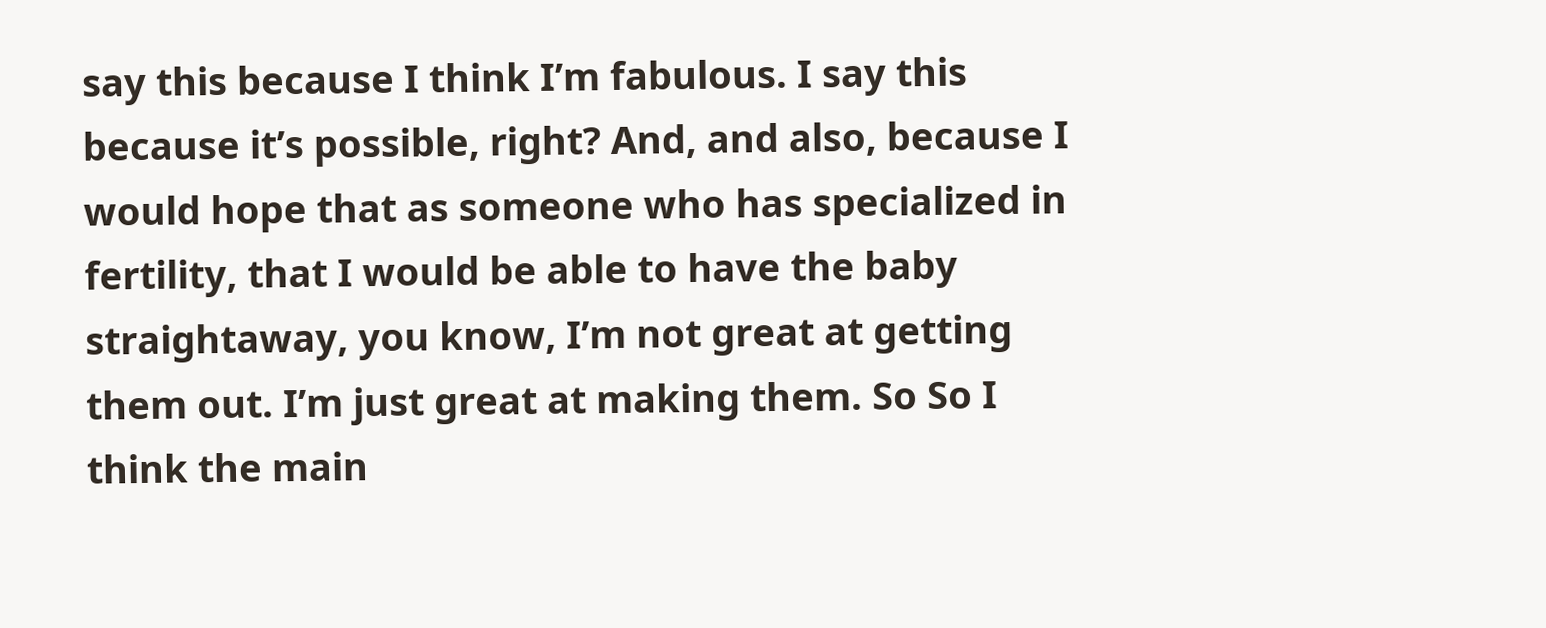say this because I think I’m fabulous. I say this because it’s possible, right? And, and also, because I would hope that as someone who has specialized in fertility, that I would be able to have the baby straightaway, you know, I’m not great at getting them out. I’m just great at making them. So So I think the main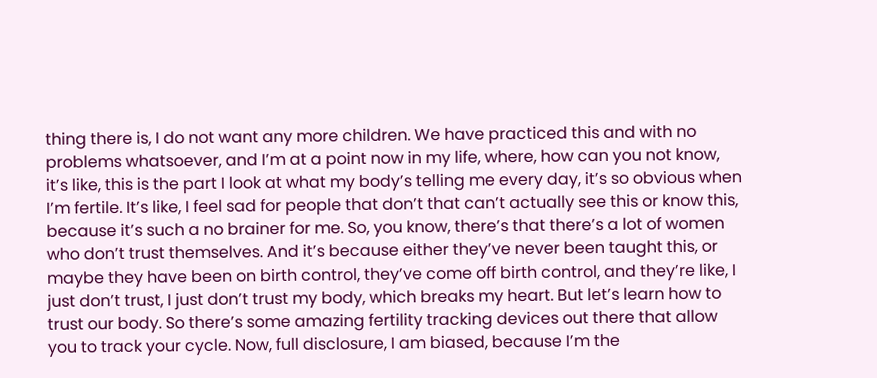thing there is, I do not want any more children. We have practiced this and with no problems whatsoever, and I’m at a point now in my life, where, how can you not know, it’s like, this is the part I look at what my body’s telling me every day, it’s so obvious when I’m fertile. It’s like, I feel sad for people that don’t that can’t actually see this or know this, because it’s such a no brainer for me. So, you know, there’s that there’s a lot of women who don’t trust themselves. And it’s because either they’ve never been taught this, or maybe they have been on birth control, they’ve come off birth control, and they’re like, I just don’t trust, I just don’t trust my body, which breaks my heart. But let’s learn how to trust our body. So there’s some amazing fertility tracking devices out there that allow you to track your cycle. Now, full disclosure, I am biased, because I’m the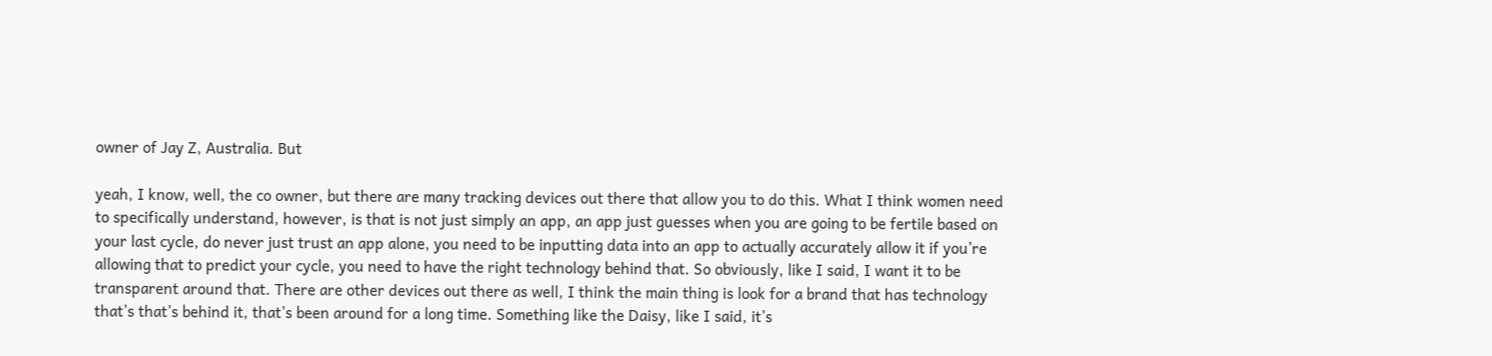owner of Jay Z, Australia. But

yeah, I know, well, the co owner, but there are many tracking devices out there that allow you to do this. What I think women need to specifically understand, however, is that is not just simply an app, an app just guesses when you are going to be fertile based on your last cycle, do never just trust an app alone, you need to be inputting data into an app to actually accurately allow it if you’re allowing that to predict your cycle, you need to have the right technology behind that. So obviously, like I said, I want it to be transparent around that. There are other devices out there as well, I think the main thing is look for a brand that has technology that’s that’s behind it, that’s been around for a long time. Something like the Daisy, like I said, it’s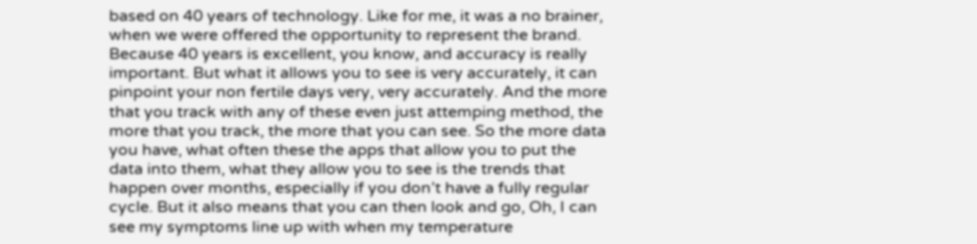based on 40 years of technology. Like for me, it was a no brainer, when we were offered the opportunity to represent the brand. Because 40 years is excellent, you know, and accuracy is really important. But what it allows you to see is very accurately, it can pinpoint your non fertile days very, very accurately. And the more that you track with any of these even just attemping method, the more that you track, the more that you can see. So the more data you have, what often these the apps that allow you to put the data into them, what they allow you to see is the trends that happen over months, especially if you don’t have a fully regular cycle. But it also means that you can then look and go, Oh, I can see my symptoms line up with when my temperature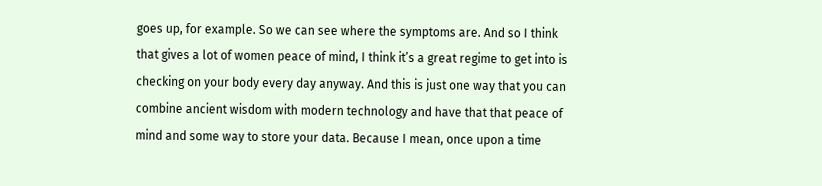goes up, for example. So we can see where the symptoms are. And so I think that gives a lot of women peace of mind, I think it’s a great regime to get into is checking on your body every day anyway. And this is just one way that you can combine ancient wisdom with modern technology and have that that peace of mind and some way to store your data. Because I mean, once upon a time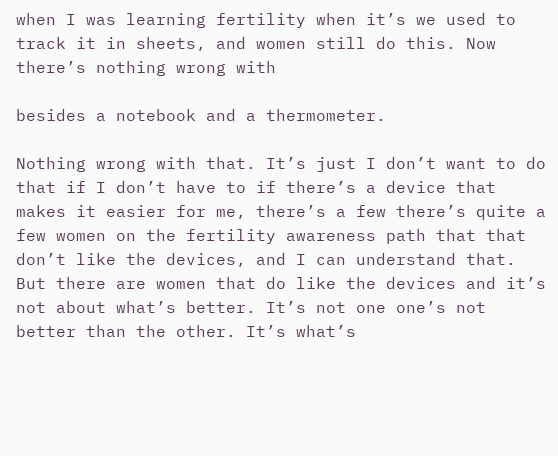when I was learning fertility when it’s we used to track it in sheets, and women still do this. Now there’s nothing wrong with

besides a notebook and a thermometer.

Nothing wrong with that. It’s just I don’t want to do that if I don’t have to if there’s a device that makes it easier for me, there’s a few there’s quite a few women on the fertility awareness path that that don’t like the devices, and I can understand that. But there are women that do like the devices and it’s not about what’s better. It’s not one one’s not better than the other. It’s what’s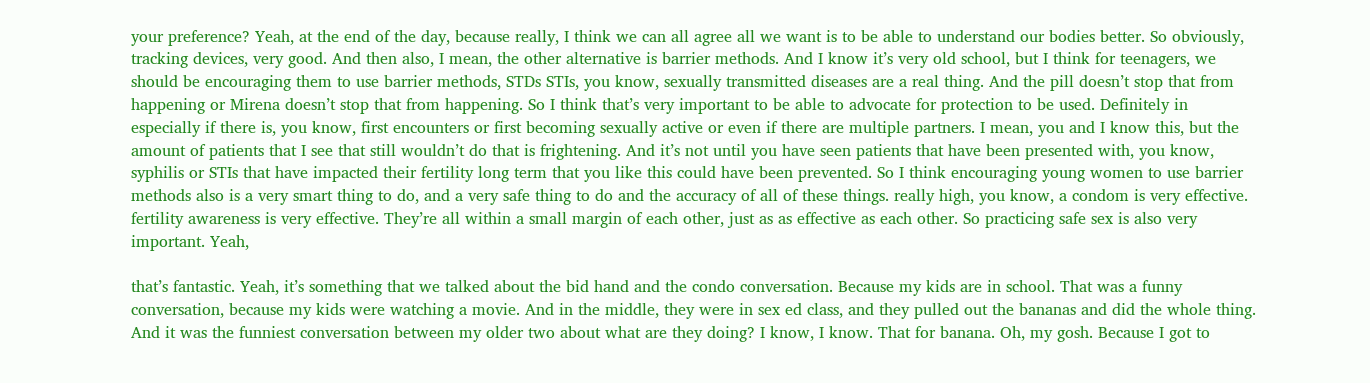your preference? Yeah, at the end of the day, because really, I think we can all agree all we want is to be able to understand our bodies better. So obviously, tracking devices, very good. And then also, I mean, the other alternative is barrier methods. And I know it’s very old school, but I think for teenagers, we should be encouraging them to use barrier methods, STDs STIs, you know, sexually transmitted diseases are a real thing. And the pill doesn’t stop that from happening or Mirena doesn’t stop that from happening. So I think that’s very important to be able to advocate for protection to be used. Definitely in especially if there is, you know, first encounters or first becoming sexually active or even if there are multiple partners. I mean, you and I know this, but the amount of patients that I see that still wouldn’t do that is frightening. And it’s not until you have seen patients that have been presented with, you know, syphilis or STIs that have impacted their fertility long term that you like this could have been prevented. So I think encouraging young women to use barrier methods also is a very smart thing to do, and a very safe thing to do and the accuracy of all of these things. really high, you know, a condom is very effective. fertility awareness is very effective. They’re all within a small margin of each other, just as as effective as each other. So practicing safe sex is also very important. Yeah,

that’s fantastic. Yeah, it’s something that we talked about the bid hand and the condo conversation. Because my kids are in school. That was a funny conversation, because my kids were watching a movie. And in the middle, they were in sex ed class, and they pulled out the bananas and did the whole thing. And it was the funniest conversation between my older two about what are they doing? I know, I know. That for banana. Oh, my gosh. Because I got to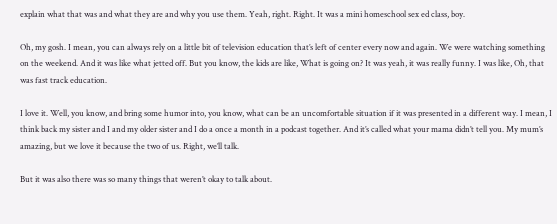explain what that was and what they are and why you use them. Yeah, right. Right. It was a mini homeschool sex ed class, boy.

Oh, my gosh. I mean, you can always rely on a little bit of television education that’s left of center every now and again. We were watching something on the weekend. And it was like what jetted off. But you know, the kids are like, What is going on? It was yeah, it was really funny. I was like, Oh, that was fast track education.

I love it. Well, you know, and bring some humor into, you know, what can be an uncomfortable situation if it was presented in a different way. I mean, I think back my sister and I and my older sister and I do a once a month in a podcast together. And it’s called what your mama didn’t tell you. My mum’s amazing, but we love it because the two of us. Right, we’ll talk.

But it was also there was so many things that weren’t okay to talk about.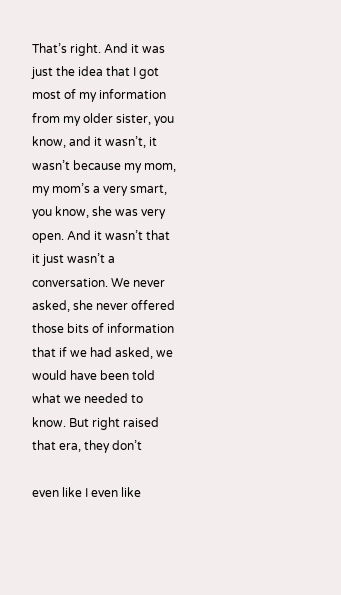That’s right. And it was just the idea that I got most of my information from my older sister, you know, and it wasn’t, it wasn’t because my mom, my mom’s a very smart, you know, she was very open. And it wasn’t that it just wasn’t a conversation. We never asked, she never offered those bits of information that if we had asked, we would have been told what we needed to know. But right raised that era, they don’t

even like I even like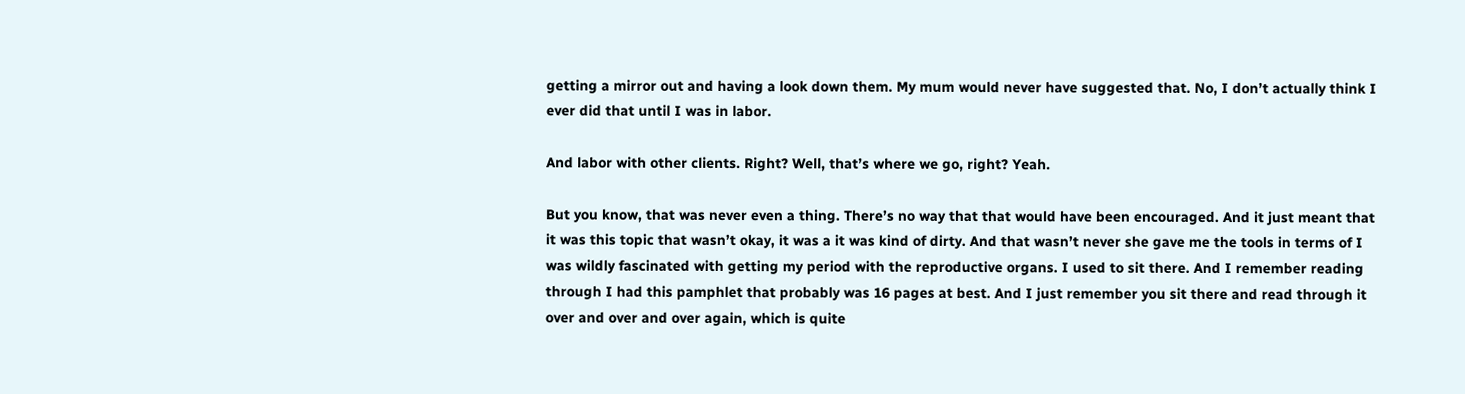getting a mirror out and having a look down them. My mum would never have suggested that. No, I don’t actually think I ever did that until I was in labor.

And labor with other clients. Right? Well, that’s where we go, right? Yeah.

But you know, that was never even a thing. There’s no way that that would have been encouraged. And it just meant that it was this topic that wasn’t okay, it was a it was kind of dirty. And that wasn’t never she gave me the tools in terms of I was wildly fascinated with getting my period with the reproductive organs. I used to sit there. And I remember reading through I had this pamphlet that probably was 16 pages at best. And I just remember you sit there and read through it over and over and over again, which is quite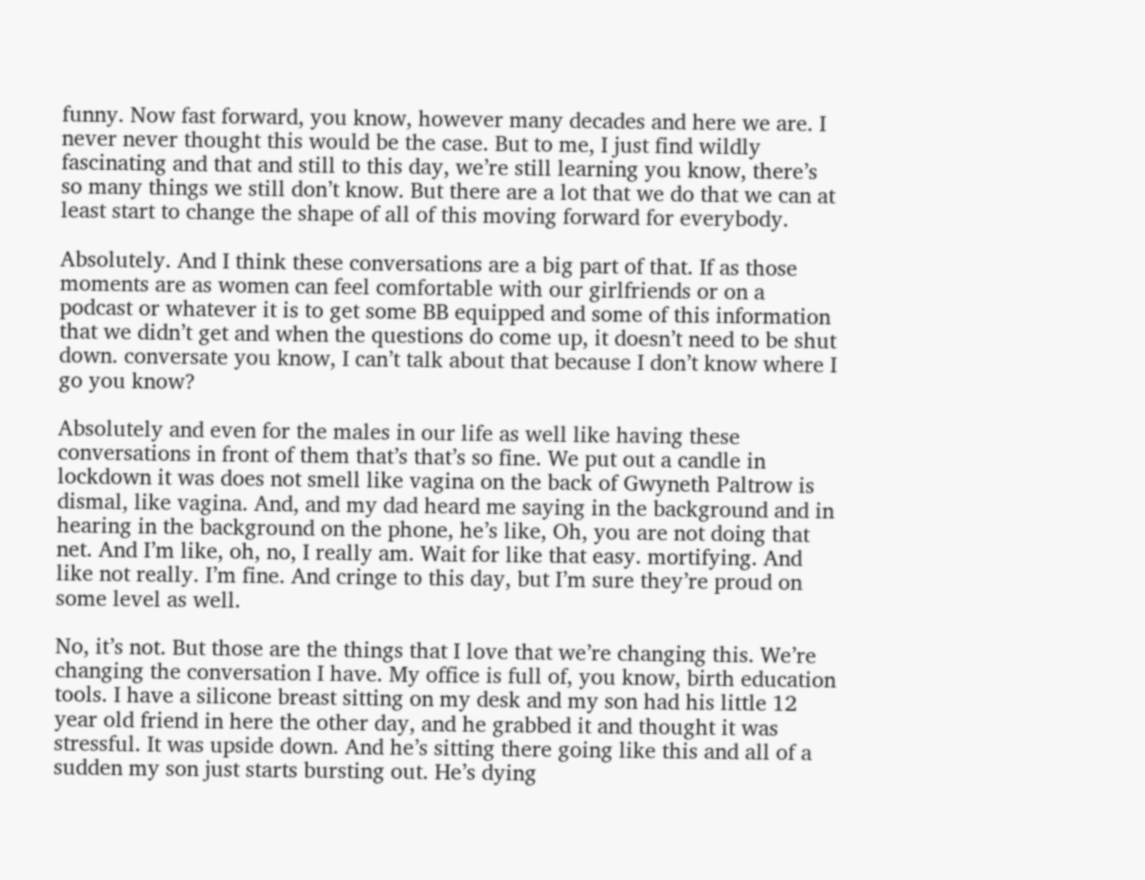funny. Now fast forward, you know, however many decades and here we are. I never never thought this would be the case. But to me, I just find wildly fascinating and that and still to this day, we’re still learning you know, there’s so many things we still don’t know. But there are a lot that we do that we can at least start to change the shape of all of this moving forward for everybody.

Absolutely. And I think these conversations are a big part of that. If as those moments are as women can feel comfortable with our girlfriends or on a podcast or whatever it is to get some BB equipped and some of this information that we didn’t get and when the questions do come up, it doesn’t need to be shut down. conversate you know, I can’t talk about that because I don’t know where I go you know?

Absolutely and even for the males in our life as well like having these conversations in front of them that’s that’s so fine. We put out a candle in lockdown it was does not smell like vagina on the back of Gwyneth Paltrow is dismal, like vagina. And, and my dad heard me saying in the background and in hearing in the background on the phone, he’s like, Oh, you are not doing that net. And I’m like, oh, no, I really am. Wait for like that easy. mortifying. And like not really. I’m fine. And cringe to this day, but I’m sure they’re proud on some level as well.

No, it’s not. But those are the things that I love that we’re changing this. We’re changing the conversation I have. My office is full of, you know, birth education tools. I have a silicone breast sitting on my desk and my son had his little 12 year old friend in here the other day, and he grabbed it and thought it was stressful. It was upside down. And he’s sitting there going like this and all of a sudden my son just starts bursting out. He’s dying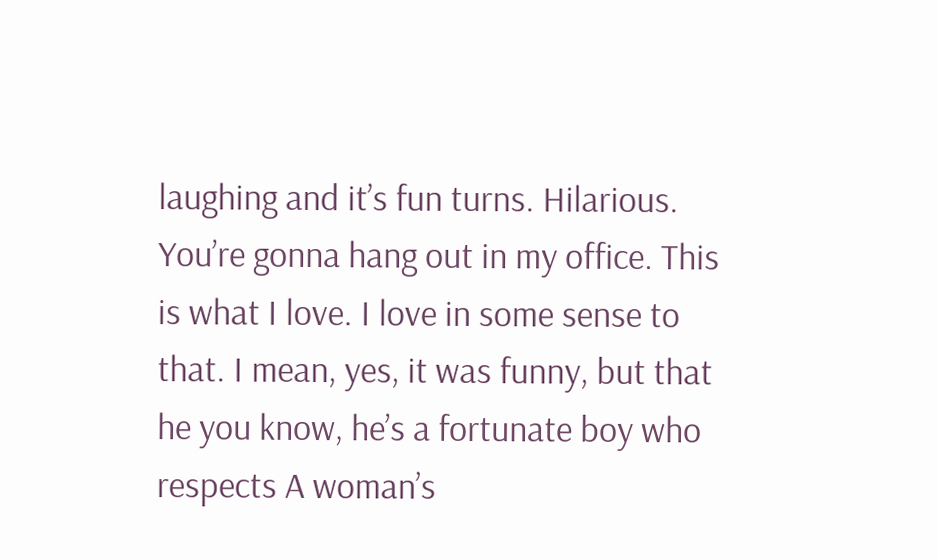laughing and it’s fun turns. Hilarious. You’re gonna hang out in my office. This is what I love. I love in some sense to that. I mean, yes, it was funny, but that he you know, he’s a fortunate boy who respects A woman’s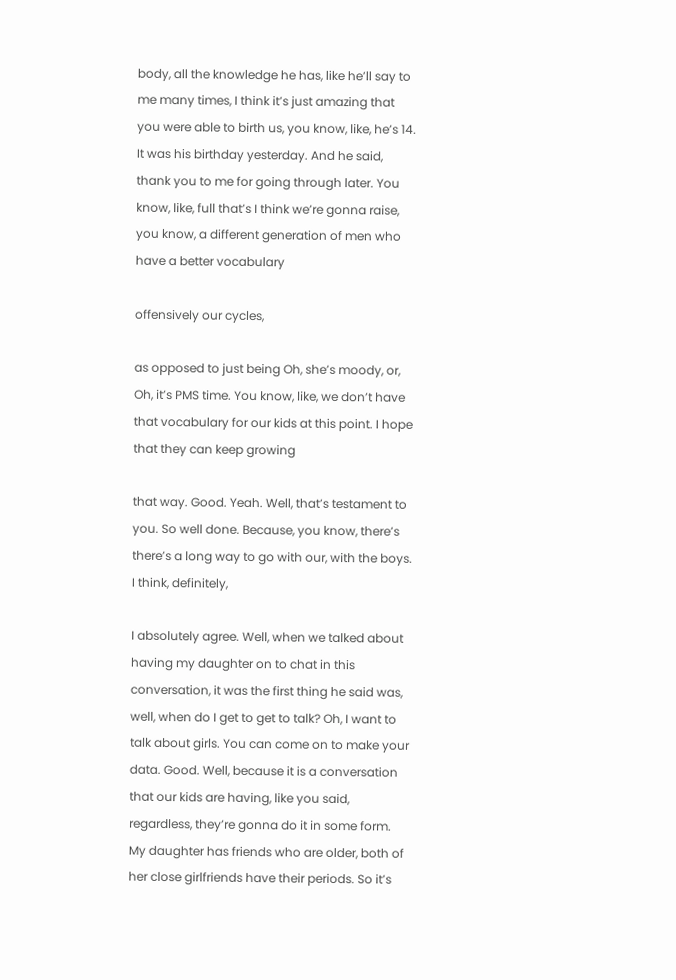body, all the knowledge he has, like he’ll say to me many times, I think it’s just amazing that you were able to birth us, you know, like, he’s 14. It was his birthday yesterday. And he said, thank you to me for going through later. You know, like, full that’s I think we’re gonna raise, you know, a different generation of men who have a better vocabulary

offensively our cycles,

as opposed to just being Oh, she’s moody, or, Oh, it’s PMS time. You know, like, we don’t have that vocabulary for our kids at this point. I hope that they can keep growing

that way. Good. Yeah. Well, that’s testament to you. So well done. Because, you know, there’s there’s a long way to go with our, with the boys. I think, definitely,

I absolutely agree. Well, when we talked about having my daughter on to chat in this conversation, it was the first thing he said was, well, when do I get to get to talk? Oh, I want to talk about girls. You can come on to make your data. Good. Well, because it is a conversation that our kids are having, like you said, regardless, they’re gonna do it in some form. My daughter has friends who are older, both of her close girlfriends have their periods. So it’s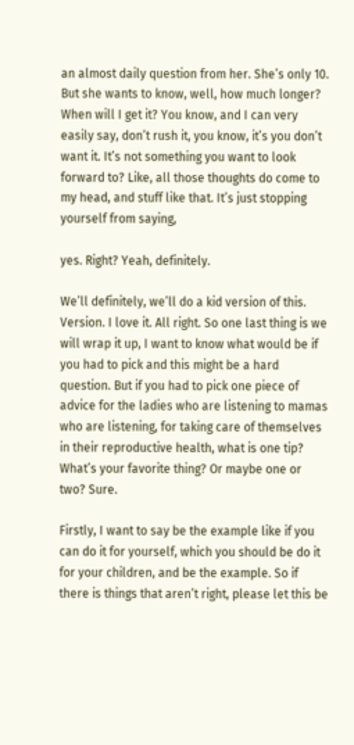an almost daily question from her. She’s only 10. But she wants to know, well, how much longer? When will I get it? You know, and I can very easily say, don’t rush it, you know, it’s you don’t want it. It’s not something you want to look forward to? Like, all those thoughts do come to my head, and stuff like that. It’s just stopping yourself from saying,

yes. Right? Yeah, definitely.

We’ll definitely, we’ll do a kid version of this. Version. I love it. All right. So one last thing is we will wrap it up, I want to know what would be if you had to pick and this might be a hard question. But if you had to pick one piece of advice for the ladies who are listening to mamas who are listening, for taking care of themselves in their reproductive health, what is one tip? What’s your favorite thing? Or maybe one or two? Sure.

Firstly, I want to say be the example like if you can do it for yourself, which you should be do it for your children, and be the example. So if there is things that aren’t right, please let this be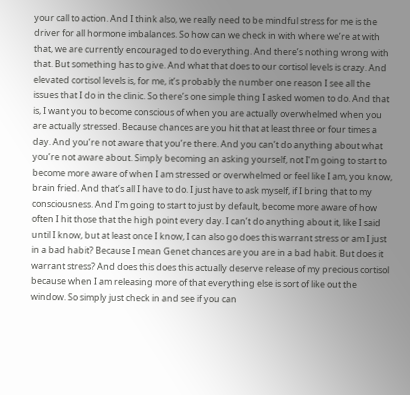your call to action. And I think also, we really need to be mindful stress for me is the driver for all hormone imbalances. So how can we check in with where we’re at with that, we are currently encouraged to do everything. And there’s nothing wrong with that. But something has to give. And what that does to our cortisol levels is crazy. And elevated cortisol levels is, for me, it’s probably the number one reason I see all the issues that I do in the clinic. So there’s one simple thing I asked women to do. And that is, I want you to become conscious of when you are actually overwhelmed when you are actually stressed. Because chances are you hit that at least three or four times a day. And you’re not aware that you’re there. And you can’t do anything about what you’re not aware about. Simply becoming an asking yourself, not I’m going to start to become more aware of when I am stressed or overwhelmed or feel like I am, you know, brain fried. And that’s all I have to do. I just have to ask myself, if I bring that to my consciousness. And I’m going to start to just by default, become more aware of how often I hit those that the high point every day. I can’t do anything about it, like I said until I know, but at least once I know, I can also go does this warrant stress or am I just in a bad habit? Because I mean Genet chances are you are in a bad habit. But does it warrant stress? And does this does this actually deserve release of my precious cortisol because when I am releasing more of that everything else is sort of like out the window. So simply just check in and see if you can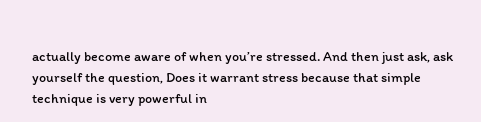actually become aware of when you’re stressed. And then just ask, ask yourself the question, Does it warrant stress because that simple technique is very powerful in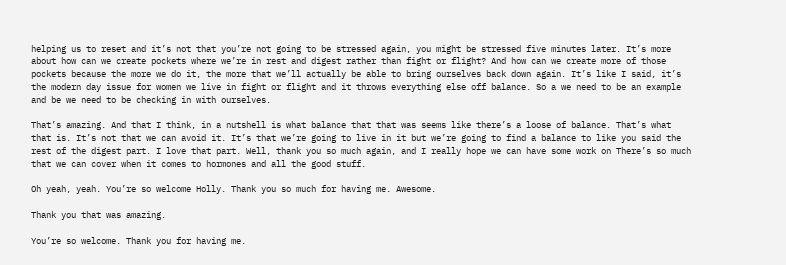helping us to reset and it’s not that you’re not going to be stressed again, you might be stressed five minutes later. It’s more about how can we create pockets where we’re in rest and digest rather than fight or flight? And how can we create more of those pockets because the more we do it, the more that we’ll actually be able to bring ourselves back down again. It’s like I said, it’s the modern day issue for women we live in fight or flight and it throws everything else off balance. So a we need to be an example and be we need to be checking in with ourselves.

That’s amazing. And that I think, in a nutshell is what balance that that was seems like there’s a loose of balance. That’s what that is. It’s not that we can avoid it. It’s that we’re going to live in it but we’re going to find a balance to like you said the rest of the digest part. I love that part. Well, thank you so much again, and I really hope we can have some work on There’s so much that we can cover when it comes to hormones and all the good stuff.

Oh yeah, yeah. You’re so welcome Holly. Thank you so much for having me. Awesome.

Thank you that was amazing.

You’re so welcome. Thank you for having me.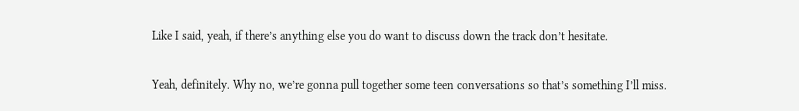Like I said, yeah, if there’s anything else you do want to discuss down the track don’t hesitate.

Yeah, definitely. Why no, we’re gonna pull together some teen conversations so that’s something I’ll miss.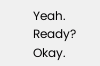Yeah. Ready? Okay.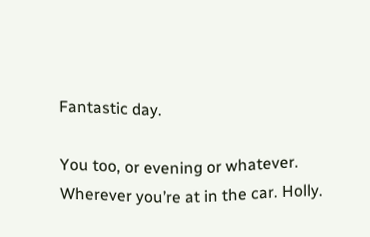Fantastic day.

You too, or evening or whatever. Wherever you’re at in the car. Holly.